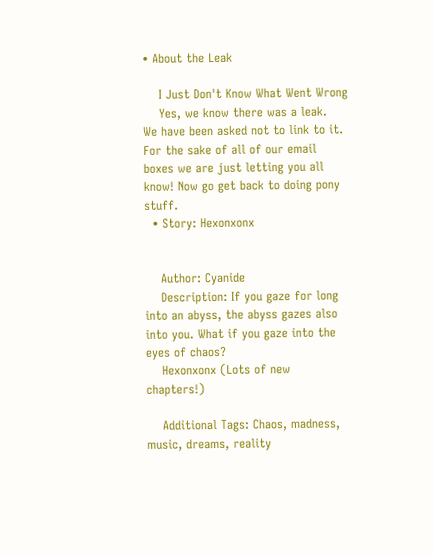• About the Leak

    I Just Don't Know What Went Wrong
    Yes, we know there was a leak.  We have been asked not to link to it.   For the sake of all of our email boxes we are just letting you all know! Now go get back to doing pony stuff.
  • Story: Hexonxonx


    Author: Cyanide
    Description: If you gaze for long into an abyss, the abyss gazes also into you. What if you gaze into the eyes of chaos?
    Hexonxonx (Lots of new chapters!)

    Additional Tags: Chaos, madness, music, dreams, reality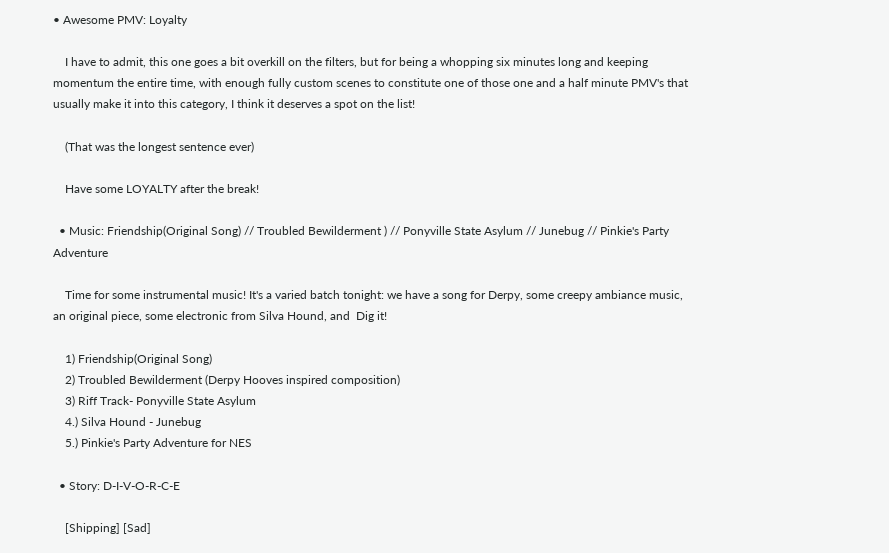• Awesome PMV: Loyalty

    I have to admit, this one goes a bit overkill on the filters, but for being a whopping six minutes long and keeping momentum the entire time, with enough fully custom scenes to constitute one of those one and a half minute PMV's that usually make it into this category, I think it deserves a spot on the list!

    (That was the longest sentence ever)

    Have some LOYALTY after the break!

  • Music: Friendship(Original Song) // Troubled Bewilderment ) // Ponyville State Asylum // Junebug // Pinkie's Party Adventure

    Time for some instrumental music! It's a varied batch tonight: we have a song for Derpy, some creepy ambiance music, an original piece, some electronic from Silva Hound, and  Dig it!

    1) Friendship(Original Song)
    2) Troubled Bewilderment (Derpy Hooves inspired composition)
    3) Riff Track- Ponyville State Asylum
    4.) Silva Hound - Junebug
    5.) Pinkie's Party Adventure for NES

  • Story: D-I-V-O-R-C-E

    [Shipping] [Sad]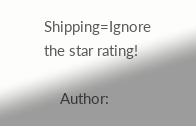Shipping=Ignore the star rating!

    Author: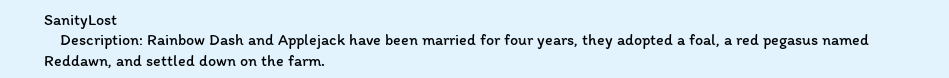SanityLost
    Description: Rainbow Dash and Applejack have been married for four years, they adopted a foal, a red pegasus named Reddawn, and settled down on the farm.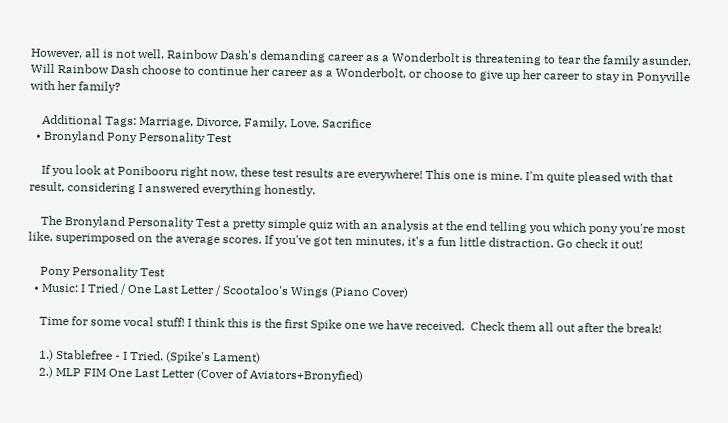However, all is not well. Rainbow Dash's demanding career as a Wonderbolt is threatening to tear the family asunder. Will Rainbow Dash choose to continue her career as a Wonderbolt, or choose to give up her career to stay in Ponyville with her family?

    Additional Tags: Marriage, Divorce, Family, Love, Sacrifice
  • Bronyland Pony Personality Test

    If you look at Ponibooru right now, these test results are everywhere! This one is mine. I'm quite pleased with that result, considering I answered everything honestly.

    The Bronyland Personality Test a pretty simple quiz with an analysis at the end telling you which pony you're most like, superimposed on the average scores. If you've got ten minutes, it's a fun little distraction. Go check it out!

    Pony Personality Test
  • Music: I Tried / One Last Letter / Scootaloo's Wings (Piano Cover)

    Time for some vocal stuff! I think this is the first Spike one we have received.  Check them all out after the break!

    1.) Stablefree - I Tried. (Spike's Lament)
    2.) MLP FIM One Last Letter (Cover of Aviators+Bronyfied)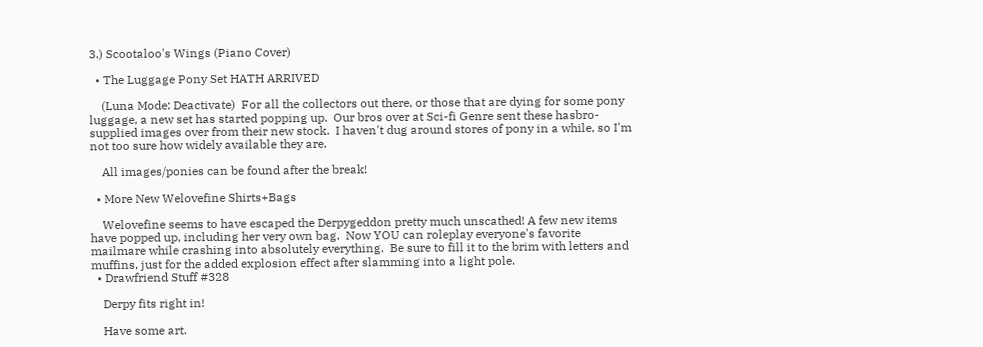3.) Scootaloo's Wings (Piano Cover)

  • The Luggage Pony Set HATH ARRIVED

    (Luna Mode: Deactivate)  For all the collectors out there, or those that are dying for some pony luggage, a new set has started popping up.  Our bros over at Sci-fi Genre sent these hasbro-supplied images over from their new stock.  I haven't dug around stores of pony in a while, so I'm not too sure how widely available they are.

    All images/ponies can be found after the break!

  • More New Welovefine Shirts+Bags

    Welovefine seems to have escaped the Derpygeddon pretty much unscathed! A few new items have popped up, including her very own bag.  Now YOU can roleplay everyone's favorite mailmare while crashing into absolutely everything.  Be sure to fill it to the brim with letters and muffins, just for the added explosion effect after slamming into a light pole.
  • Drawfriend Stuff #328

    Derpy fits right in!

    Have some art.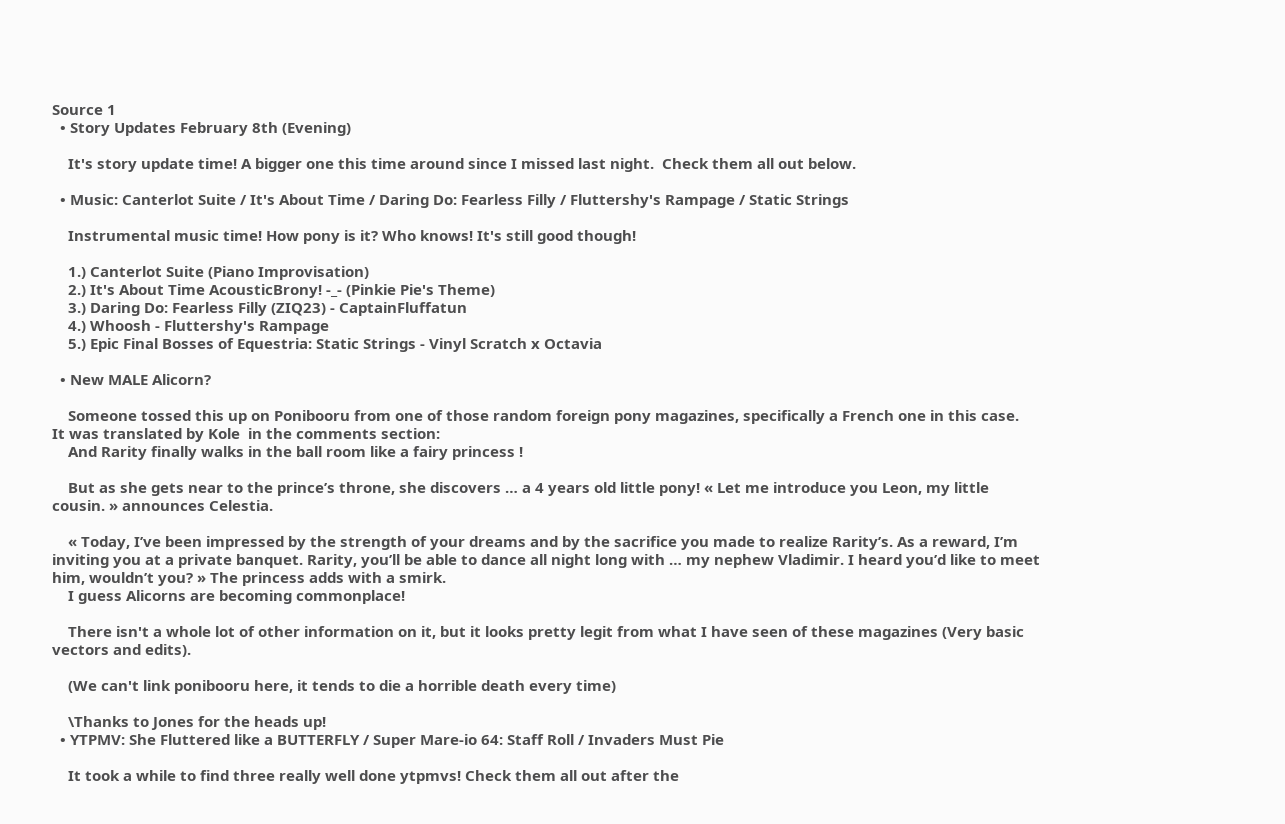Source 1
  • Story Updates February 8th (Evening)

    It's story update time! A bigger one this time around since I missed last night.  Check them all out below.

  • Music: Canterlot Suite / It's About Time / Daring Do: Fearless Filly / Fluttershy's Rampage / Static Strings

    Instrumental music time! How pony is it? Who knows! It's still good though!

    1.) Canterlot Suite (Piano Improvisation)
    2.) It's About Time AcousticBrony! -_- (Pinkie Pie's Theme)
    3.) Daring Do: Fearless Filly (ZIQ23) - CaptainFluffatun
    4.) Whoosh - Fluttershy's Rampage
    5.) Epic Final Bosses of Equestria: Static Strings - Vinyl Scratch x Octavia

  • New MALE Alicorn?

    Someone tossed this up on Ponibooru from one of those random foreign pony magazines, specifically a French one in this case.   It was translated by Kole  in the comments section:
    And Rarity finally walks in the ball room like a fairy princess !

    But as she gets near to the prince’s throne, she discovers … a 4 years old little pony! « Let me introduce you Leon, my little cousin. » announces Celestia.

    « Today, I’ve been impressed by the strength of your dreams and by the sacrifice you made to realize Rarity’s. As a reward, I’m inviting you at a private banquet. Rarity, you’ll be able to dance all night long with … my nephew Vladimir. I heard you’d like to meet him, wouldn’t you? » The princess adds with a smirk.
    I guess Alicorns are becoming commonplace!

    There isn't a whole lot of other information on it, but it looks pretty legit from what I have seen of these magazines (Very basic vectors and edits).

    (We can't link ponibooru here, it tends to die a horrible death every time)

    \Thanks to Jones for the heads up!
  • YTPMV: She Fluttered like a BUTTERFLY / Super Mare-io 64: Staff Roll / Invaders Must Pie

    It took a while to find three really well done ytpmvs! Check them all out after the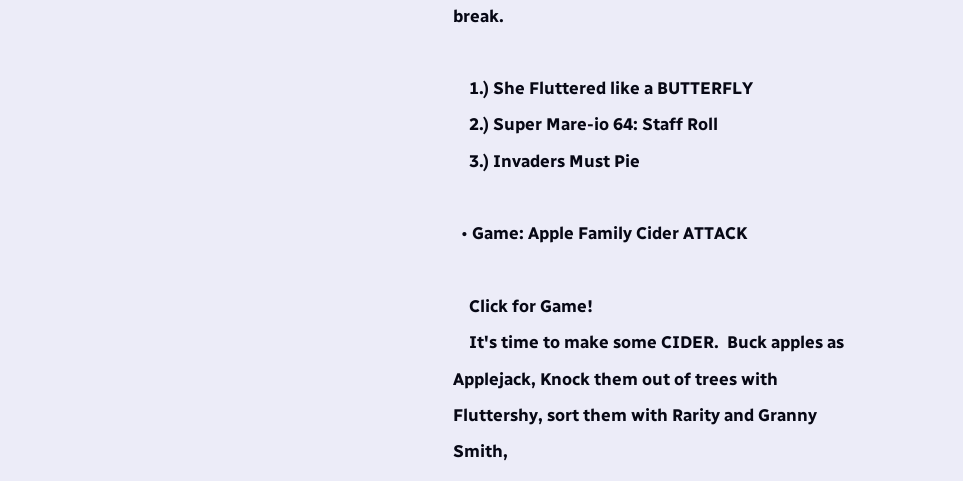break.

    1.) She Fluttered like a BUTTERFLY
    2.) Super Mare-io 64: Staff Roll
    3.) Invaders Must Pie

  • Game: Apple Family Cider ATTACK

    Click for Game!
    It's time to make some CIDER.  Buck apples as Applejack, Knock them out of trees with Fluttershy, sort them with Rarity and Granny Smith,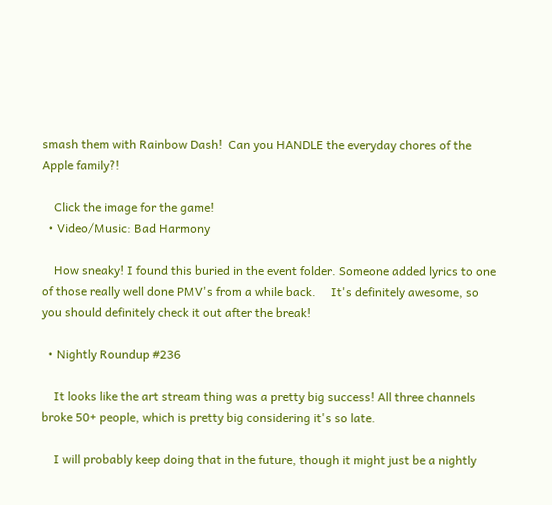smash them with Rainbow Dash!  Can you HANDLE the everyday chores of the Apple family?!

    Click the image for the game!
  • Video/Music: Bad Harmony

    How sneaky! I found this buried in the event folder. Someone added lyrics to one of those really well done PMV's from a while back.     It's definitely awesome, so you should definitely check it out after the break!

  • Nightly Roundup #236

    It looks like the art stream thing was a pretty big success! All three channels broke 50+ people, which is pretty big considering it's so late.

    I will probably keep doing that in the future, though it might just be a nightly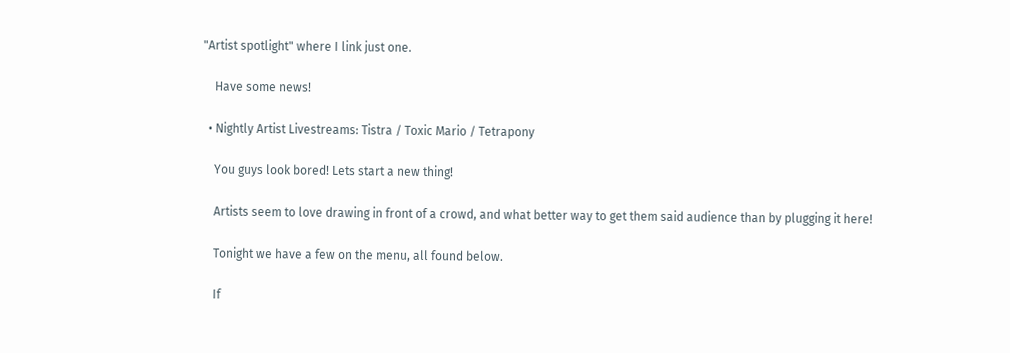"Artist spotlight" where I link just one.

    Have some news!

  • Nightly Artist Livestreams: Tistra / Toxic Mario / Tetrapony

    You guys look bored! Lets start a new thing!

    Artists seem to love drawing in front of a crowd, and what better way to get them said audience than by plugging it here!

    Tonight we have a few on the menu, all found below.

    If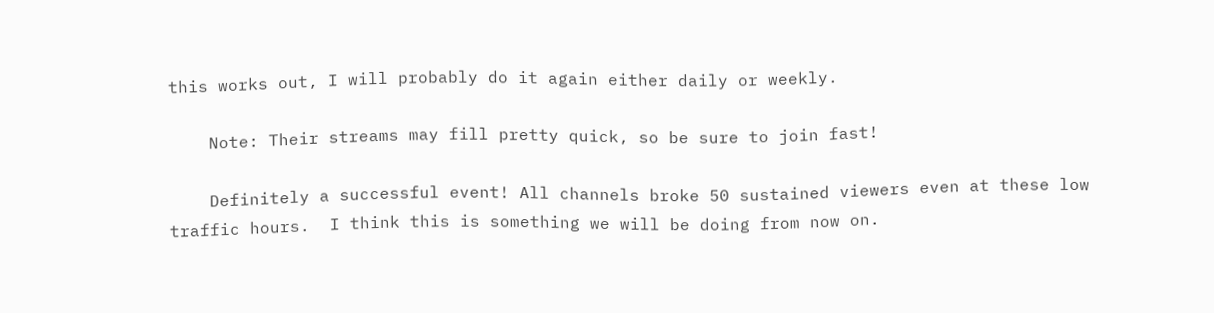this works out, I will probably do it again either daily or weekly.

    Note: Their streams may fill pretty quick, so be sure to join fast!

    Definitely a successful event! All channels broke 50 sustained viewers even at these low traffic hours.  I think this is something we will be doing from now on.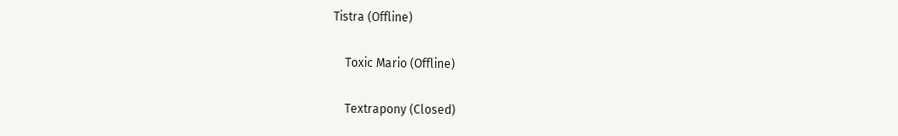Tistra (Offline)

    Toxic Mario (Offline)

    Textrapony (Closed)